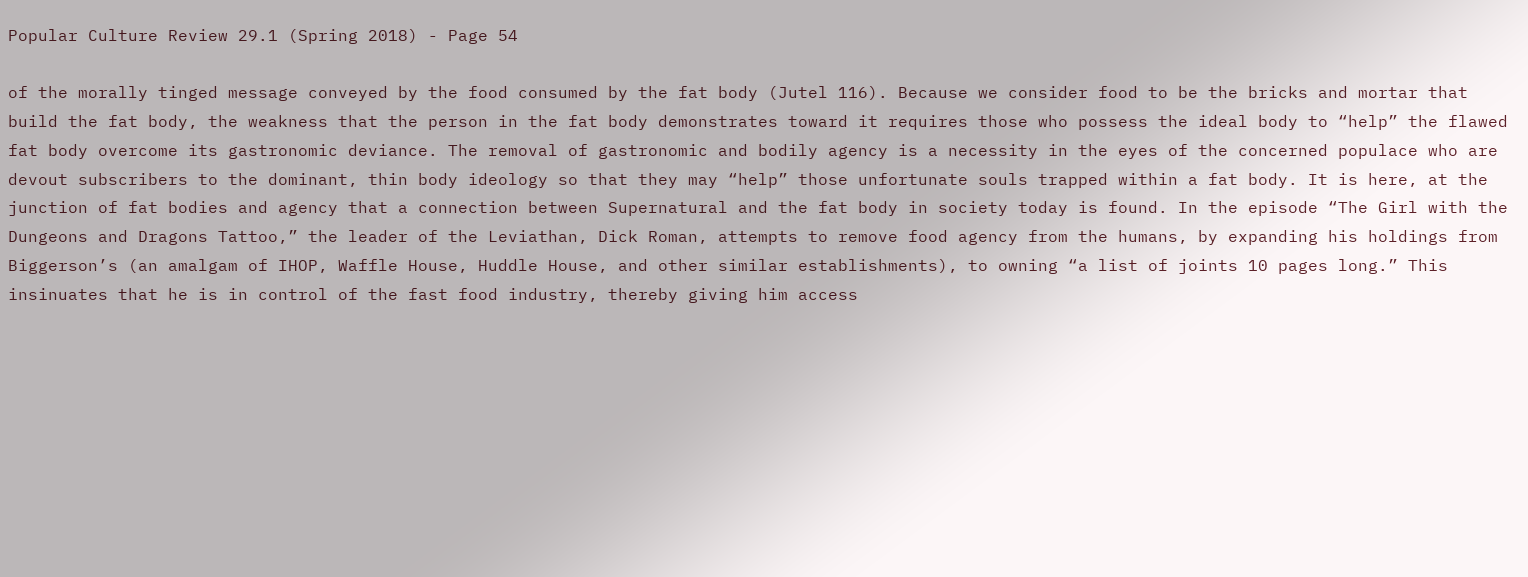Popular Culture Review 29.1 (Spring 2018) - Page 54

of the morally tinged message conveyed by the food consumed by the fat body (Jutel 116). Because we consider food to be the bricks and mortar that build the fat body, the weakness that the person in the fat body demonstrates toward it requires those who possess the ideal body to “help” the flawed fat body overcome its gastronomic deviance. The removal of gastronomic and bodily agency is a necessity in the eyes of the concerned populace who are devout subscribers to the dominant, thin body ideology so that they may “help” those unfortunate souls trapped within a fat body. It is here, at the junction of fat bodies and agency that a connection between Supernatural and the fat body in society today is found. In the episode “The Girl with the Dungeons and Dragons Tattoo,” the leader of the Leviathan, Dick Roman, attempts to remove food agency from the humans, by expanding his holdings from Biggerson’s (an amalgam of IHOP, Waffle House, Huddle House, and other similar establishments), to owning “a list of joints 10 pages long.” This insinuates that he is in control of the fast food industry, thereby giving him access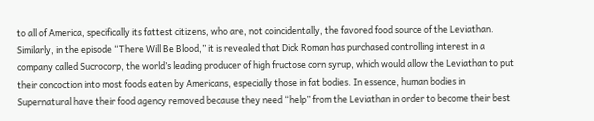to all of America, specifically its fattest citizens, who are, not coincidentally, the favored food source of the Leviathan. Similarly, in the episode “There Will Be Blood,” it is revealed that Dick Roman has purchased controlling interest in a company called Sucrocorp, the world’s leading producer of high fructose corn syrup, which would allow the Leviathan to put their concoction into most foods eaten by Americans, especially those in fat bodies. In essence, human bodies in Supernatural have their food agency removed because they need “help” from the Leviathan in order to become their best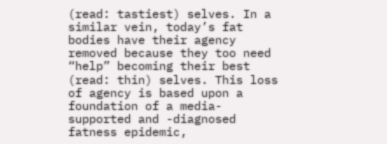(read: tastiest) selves. In a similar vein, today’s fat bodies have their agency removed because they too need “help” becoming their best (read: thin) selves. This loss of agency is based upon a foundation of a media- supported and -diagnosed fatness epidemic,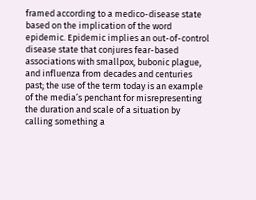framed according to a medico-disease state based on the implication of the word epidemic. Epidemic implies an out-of-control disease state that conjures fear-based associations with smallpox, bubonic plague, and influenza from decades and centuries past; the use of the term today is an example of the media’s penchant for misrepresenting the duration and scale of a situation by calling something a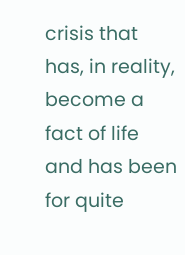crisis that has, in reality, become a fact of life and has been for quite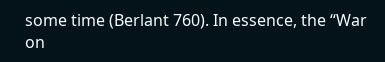some time (Berlant 760). In essence, the “War on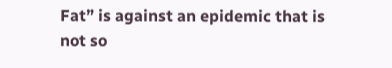Fat” is against an epidemic that is not so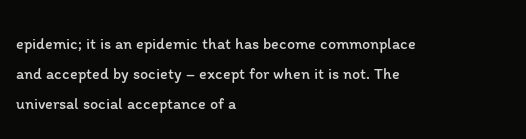epidemic; it is an epidemic that has become commonplace and accepted by society – except for when it is not. The universal social acceptance of a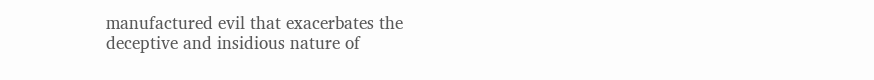manufactured evil that exacerbates the deceptive and insidious nature of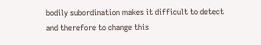bodily subordination makes it difficult to detect and therefore to change this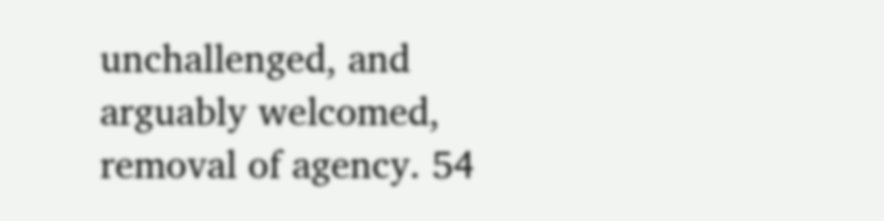unchallenged, and arguably welcomed, removal of agency. 54